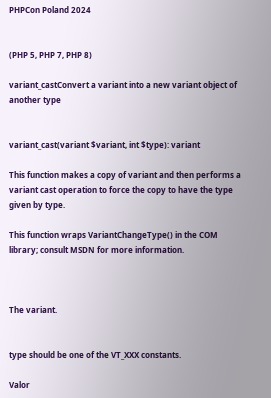PHPCon Poland 2024


(PHP 5, PHP 7, PHP 8)

variant_castConvert a variant into a new variant object of another type


variant_cast(variant $variant, int $type): variant

This function makes a copy of variant and then performs a variant cast operation to force the copy to have the type given by type.

This function wraps VariantChangeType() in the COM library; consult MSDN for more information.



The variant.


type should be one of the VT_XXX constants.

Valor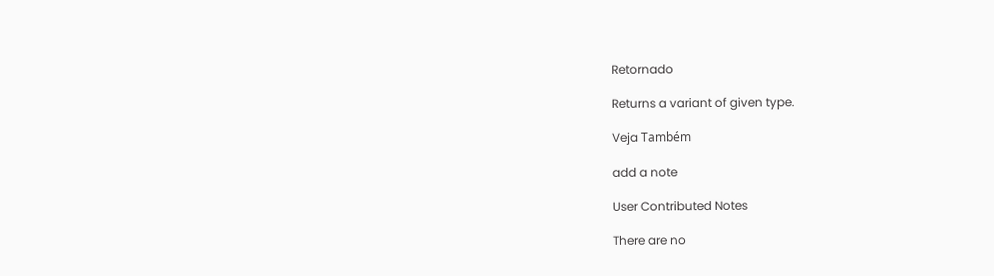Retornado

Returns a variant of given type.

Veja Também

add a note

User Contributed Notes

There are no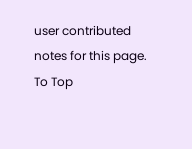user contributed notes for this page.
To Top